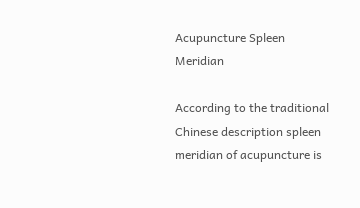Acupuncture Spleen Meridian

According to the traditional Chinese description spleen meridian of acupuncture is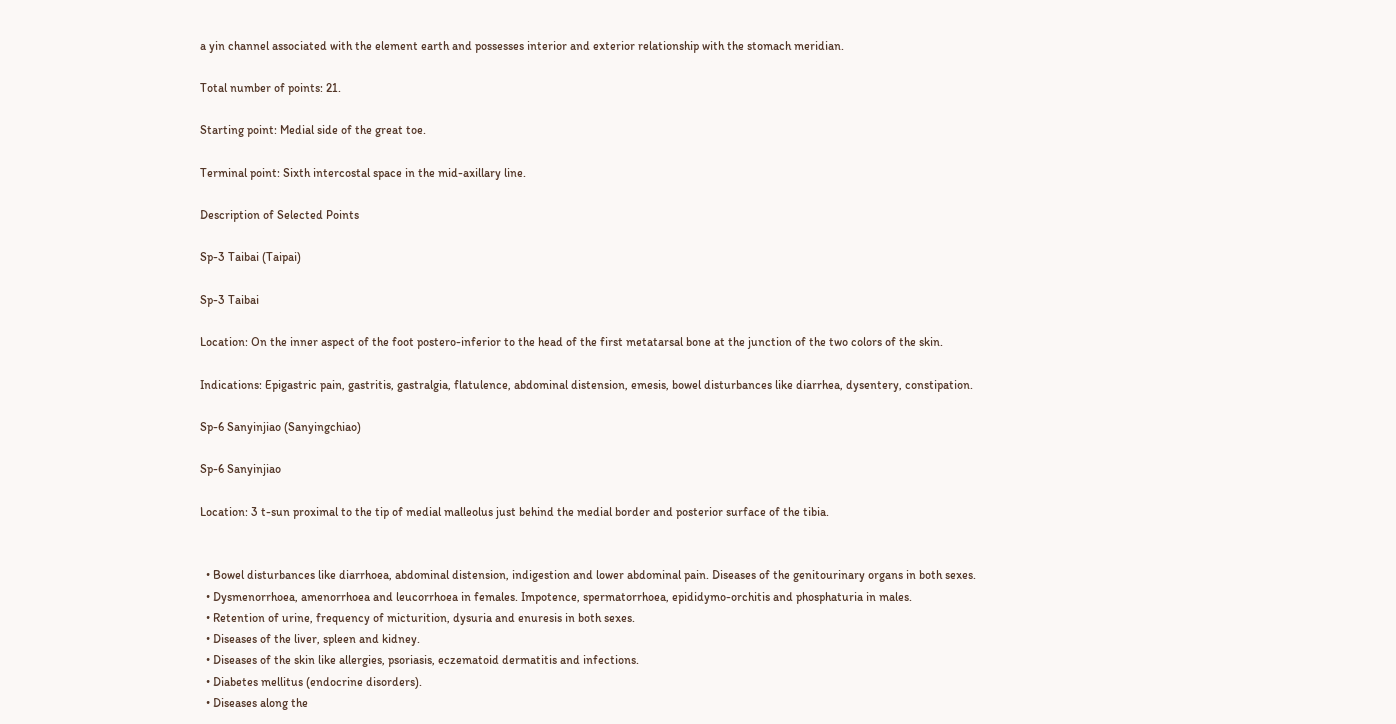a yin channel associated with the element earth and possesses interior and exterior relationship with the stomach meridian.

Total number of points: 21.

Starting point: Medial side of the great toe.

Terminal point: Sixth intercostal space in the mid-axillary line.

Description of Selected Points

Sp-3 Taibai (Taipai)

Sp-3 Taibai

Location: On the inner aspect of the foot postero-inferior to the head of the first metatarsal bone at the junction of the two colors of the skin.

Indications: Epigastric pain, gastritis, gastralgia, flatulence, abdominal distension, emesis, bowel disturbances like diarrhea, dysentery, constipation.

Sp-6 Sanyinjiao (Sanyingchiao)

Sp-6 Sanyinjiao

Location: 3 t-sun proximal to the tip of medial malleolus just behind the medial border and posterior surface of the tibia.


  • Bowel disturbances like diarrhoea, abdominal distension, indigestion and lower abdominal pain. Diseases of the genitourinary organs in both sexes.
  • Dysmenorrhoea, amenorrhoea and leucorrhoea in females. Impotence, spermatorrhoea, epididymo-orchitis and phosphaturia in males.
  • Retention of urine, frequency of micturition, dysuria and enuresis in both sexes.
  • Diseases of the liver, spleen and kidney.
  • Diseases of the skin like allergies, psoriasis, eczematoid dermatitis and infections.
  • Diabetes mellitus (endocrine disorders).
  • Diseases along the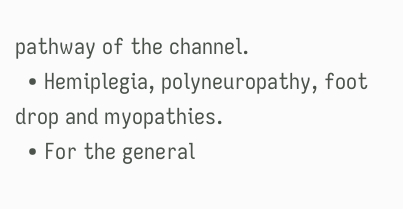pathway of the channel.
  • Hemiplegia, polyneuropathy, foot drop and myopathies.
  • For the general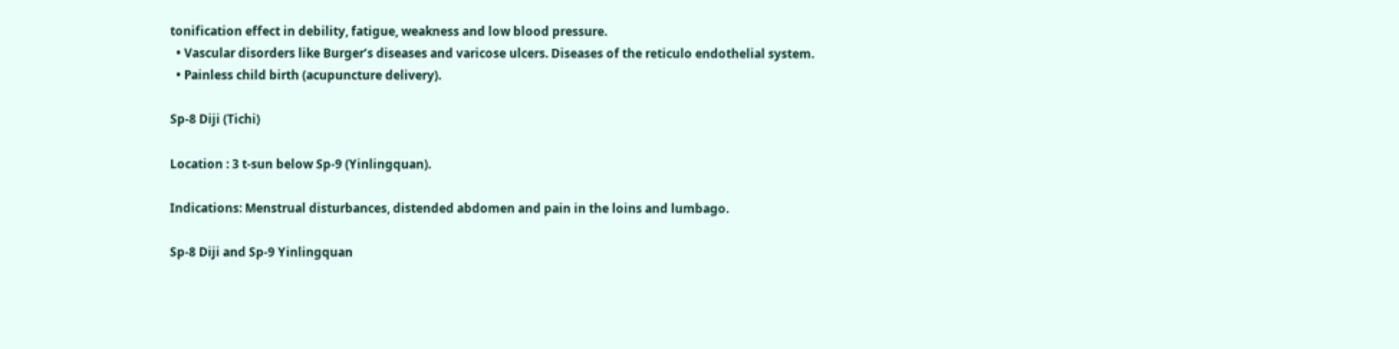tonification effect in debility, fatigue, weakness and low blood pressure.
  • Vascular disorders like Burger’s diseases and varicose ulcers. Diseases of the reticulo endothelial system.
  • Painless child birth (acupuncture delivery).

Sp-8 Diji (Tichi)

Location : 3 t-sun below Sp-9 (Yinlingquan).

Indications: Menstrual disturbances, distended abdomen and pain in the loins and lumbago.

Sp-8 Diji and Sp-9 Yinlingquan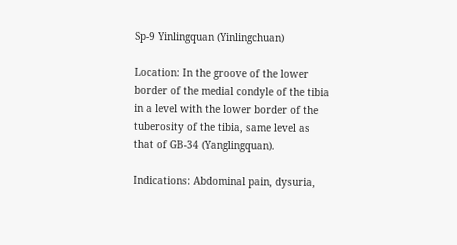Sp-9 Yinlingquan (Yinlingchuan)

Location: In the groove of the lower border of the medial condyle of the tibia in a level with the lower border of the tuberosity of the tibia, same level as that of GB-34 (Yanglingquan).

Indications: Abdominal pain, dysuria,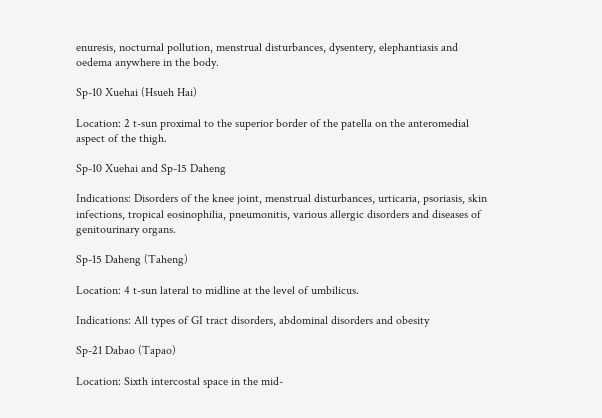enuresis, nocturnal pollution, menstrual disturbances, dysentery, elephantiasis and oedema anywhere in the body.

Sp-10 Xuehai (Hsueh Hai)

Location: 2 t-sun proximal to the superior border of the patella on the anteromedial aspect of the thigh.

Sp-10 Xuehai and Sp-15 Daheng

Indications: Disorders of the knee joint, menstrual disturbances, urticaria, psoriasis, skin infections, tropical eosinophilia, pneumonitis, various allergic disorders and diseases of genitourinary organs.

Sp-15 Daheng (Taheng)

Location: 4 t-sun lateral to midline at the level of umbilicus.

Indications: All types of GI tract disorders, abdominal disorders and obesity

Sp-21 Dabao (Tapao)

Location: Sixth intercostal space in the mid-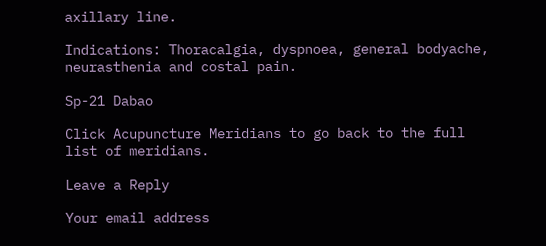axillary line.

Indications: Thoracalgia, dyspnoea, general bodyache, neurasthenia and costal pain.

Sp-21 Dabao

Click Acupuncture Meridians to go back to the full list of meridians.

Leave a Reply

Your email address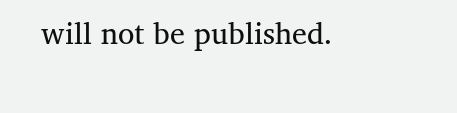will not be published.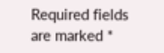Required fields are marked *